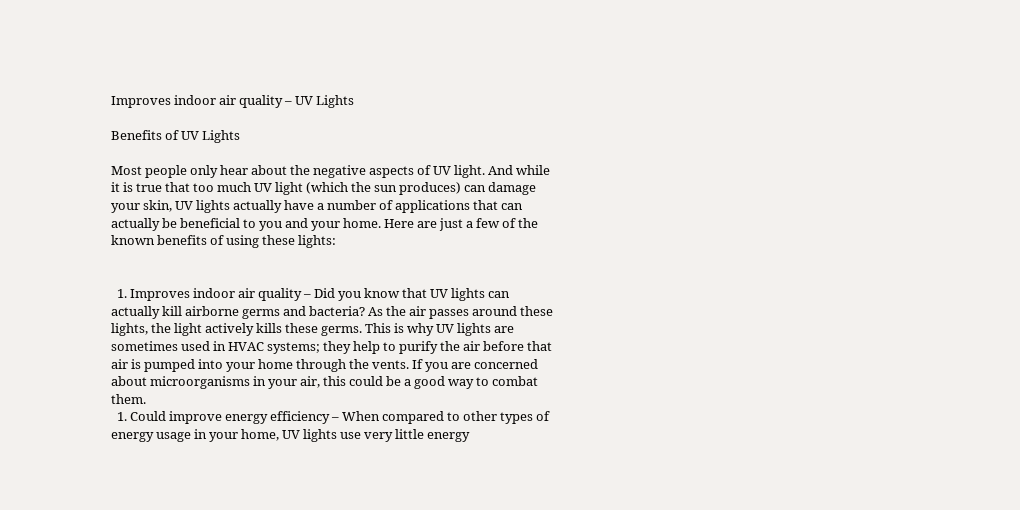Improves indoor air quality – UV Lights

Benefits of UV Lights

Most people only hear about the negative aspects of UV light. And while it is true that too much UV light (which the sun produces) can damage your skin, UV lights actually have a number of applications that can actually be beneficial to you and your home. Here are just a few of the known benefits of using these lights:


  1. Improves indoor air quality – Did you know that UV lights can actually kill airborne germs and bacteria? As the air passes around these lights, the light actively kills these germs. This is why UV lights are sometimes used in HVAC systems; they help to purify the air before that air is pumped into your home through the vents. If you are concerned about microorganisms in your air, this could be a good way to combat them.
  1. Could improve energy efficiency – When compared to other types of energy usage in your home, UV lights use very little energy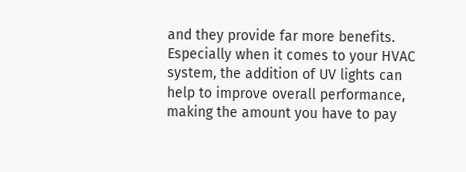and they provide far more benefits. Especially when it comes to your HVAC system, the addition of UV lights can help to improve overall performance, making the amount you have to pay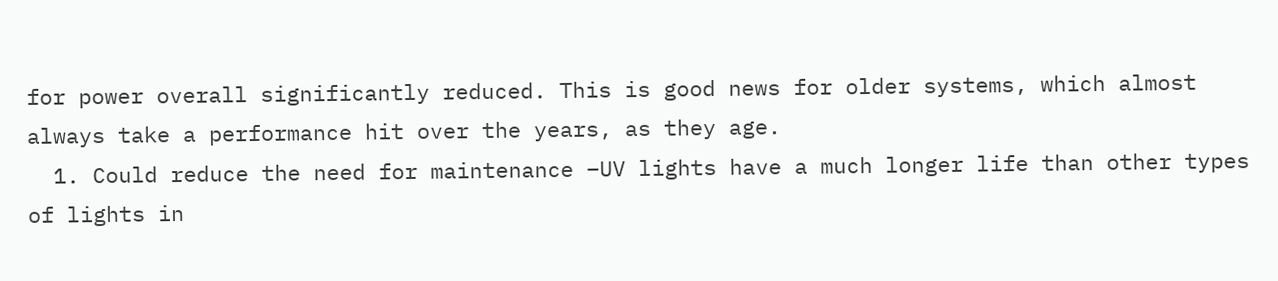for power overall significantly reduced. This is good news for older systems, which almost always take a performance hit over the years, as they age.
  1. Could reduce the need for maintenance –UV lights have a much longer life than other types of lights in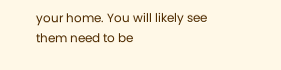your home. You will likely see them need to be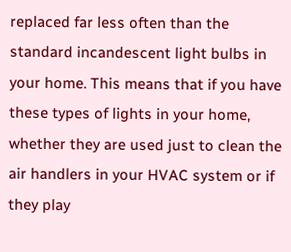replaced far less often than the standard incandescent light bulbs in your home. This means that if you have these types of lights in your home, whether they are used just to clean the air handlers in your HVAC system or if they play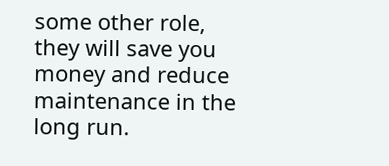some other role, they will save you money and reduce maintenance in the long run.